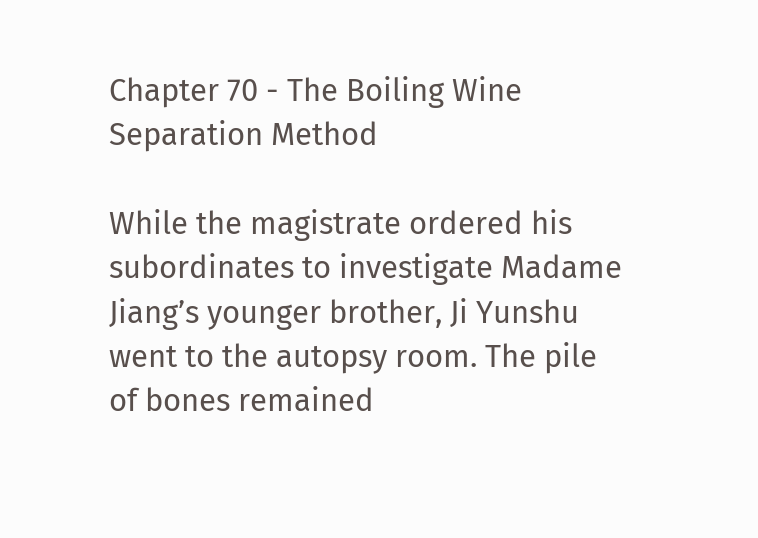Chapter 70 - The Boiling Wine Separation Method

While the magistrate ordered his subordinates to investigate Madame Jiang’s younger brother, Ji Yunshu went to the autopsy room. The pile of bones remained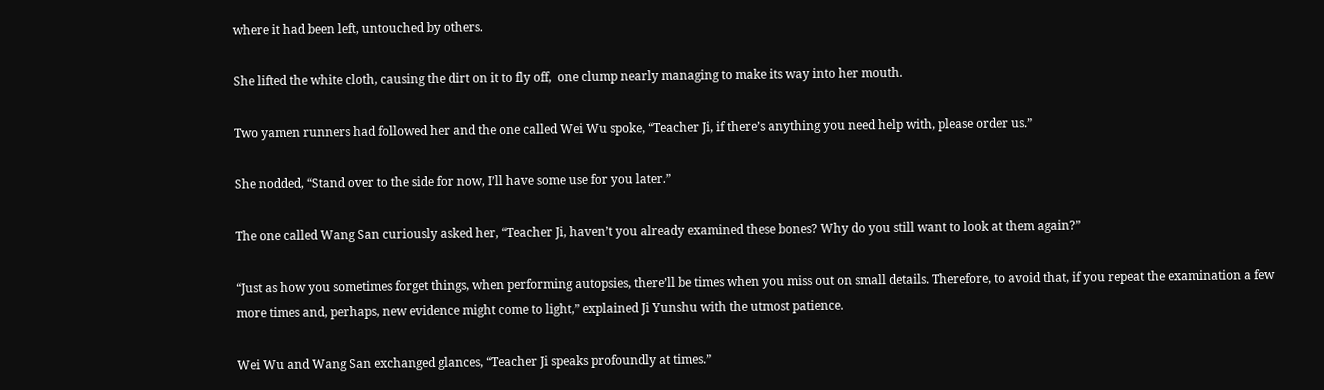where it had been left, untouched by others.

She lifted the white cloth, causing the dirt on it to fly off,  one clump nearly managing to make its way into her mouth.

Two yamen runners had followed her and the one called Wei Wu spoke, “Teacher Ji, if there’s anything you need help with, please order us.”

She nodded, “Stand over to the side for now, I’ll have some use for you later.”

The one called Wang San curiously asked her, “Teacher Ji, haven’t you already examined these bones? Why do you still want to look at them again?”

“Just as how you sometimes forget things, when performing autopsies, there’ll be times when you miss out on small details. Therefore, to avoid that, if you repeat the examination a few more times and, perhaps, new evidence might come to light,” explained Ji Yunshu with the utmost patience.

Wei Wu and Wang San exchanged glances, “Teacher Ji speaks profoundly at times.”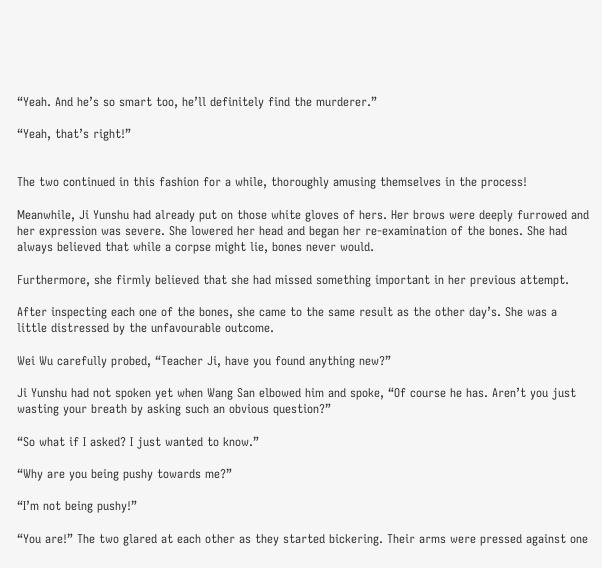“Yeah. And he’s so smart too, he’ll definitely find the murderer.”

“Yeah, that’s right!”


The two continued in this fashion for a while, thoroughly amusing themselves in the process!

Meanwhile, Ji Yunshu had already put on those white gloves of hers. Her brows were deeply furrowed and her expression was severe. She lowered her head and began her re-examination of the bones. She had always believed that while a corpse might lie, bones never would.

Furthermore, she firmly believed that she had missed something important in her previous attempt.

After inspecting each one of the bones, she came to the same result as the other day’s. She was a little distressed by the unfavourable outcome.

Wei Wu carefully probed, “Teacher Ji, have you found anything new?”

Ji Yunshu had not spoken yet when Wang San elbowed him and spoke, “Of course he has. Aren’t you just wasting your breath by asking such an obvious question?”

“So what if I asked? I just wanted to know.”

“Why are you being pushy towards me?”

“I’m not being pushy!”

“You are!” The two glared at each other as they started bickering. Their arms were pressed against one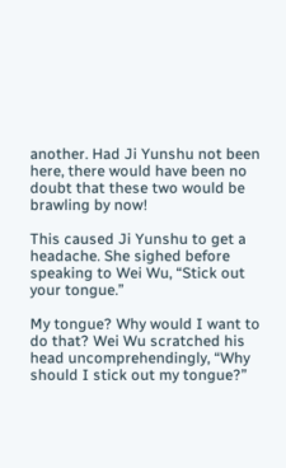another. Had Ji Yunshu not been here, there would have been no doubt that these two would be brawling by now!

This caused Ji Yunshu to get a headache. She sighed before speaking to Wei Wu, “Stick out your tongue.”

My tongue? Why would I want to do that? Wei Wu scratched his head uncomprehendingly, “Why should I stick out my tongue?”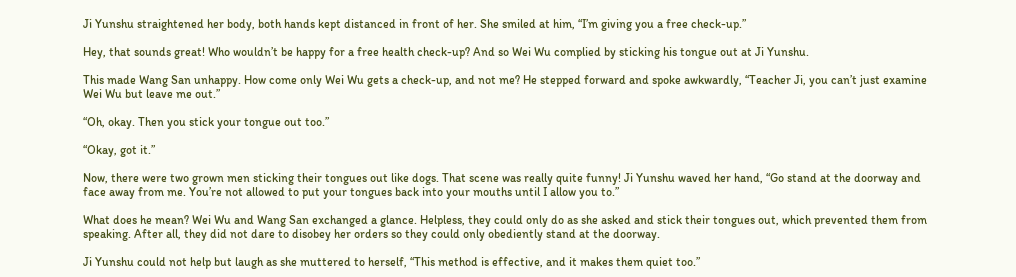Ji Yunshu straightened her body, both hands kept distanced in front of her. She smiled at him, “I’m giving you a free check-up.”

Hey, that sounds great! Who wouldn’t be happy for a free health check-up? And so Wei Wu complied by sticking his tongue out at Ji Yunshu.

This made Wang San unhappy. How come only Wei Wu gets a check-up, and not me? He stepped forward and spoke awkwardly, “Teacher Ji, you can’t just examine Wei Wu but leave me out.”

“Oh, okay. Then you stick your tongue out too.”

“Okay, got it.”

Now, there were two grown men sticking their tongues out like dogs. That scene was really quite funny! Ji Yunshu waved her hand, “Go stand at the doorway and face away from me. You’re not allowed to put your tongues back into your mouths until I allow you to.”

What does he mean? Wei Wu and Wang San exchanged a glance. Helpless, they could only do as she asked and stick their tongues out, which prevented them from speaking. After all, they did not dare to disobey her orders so they could only obediently stand at the doorway.

Ji Yunshu could not help but laugh as she muttered to herself, “This method is effective, and it makes them quiet too.”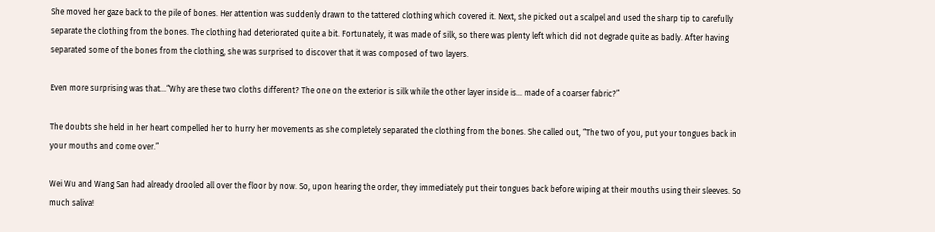She moved her gaze back to the pile of bones. Her attention was suddenly drawn to the tattered clothing which covered it. Next, she picked out a scalpel and used the sharp tip to carefully separate the clothing from the bones. The clothing had deteriorated quite a bit. Fortunately, it was made of silk, so there was plenty left which did not degrade quite as badly. After having separated some of the bones from the clothing, she was surprised to discover that it was composed of two layers.

Even more surprising was that...“Why are these two cloths different? The one on the exterior is silk while the other layer inside is… made of a coarser fabric?”

The doubts she held in her heart compelled her to hurry her movements as she completely separated the clothing from the bones. She called out, “The two of you, put your tongues back in your mouths and come over.”

Wei Wu and Wang San had already drooled all over the floor by now. So, upon hearing the order, they immediately put their tongues back before wiping at their mouths using their sleeves. So much saliva!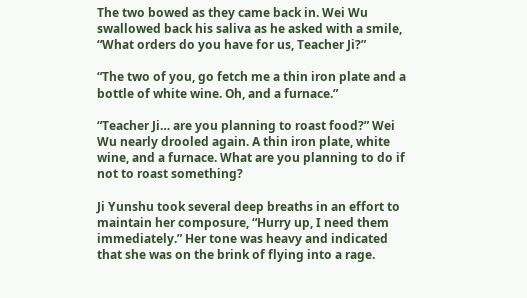The two bowed as they came back in. Wei Wu swallowed back his saliva as he asked with a smile, “What orders do you have for us, Teacher Ji?”

“The two of you, go fetch me a thin iron plate and a bottle of white wine. Oh, and a furnace.”

“Teacher Ji… are you planning to roast food?” Wei Wu nearly drooled again. A thin iron plate, white wine, and a furnace. What are you planning to do if not to roast something?

Ji Yunshu took several deep breaths in an effort to maintain her composure, “Hurry up, I need them immediately.” Her tone was heavy and indicated that she was on the brink of flying into a rage.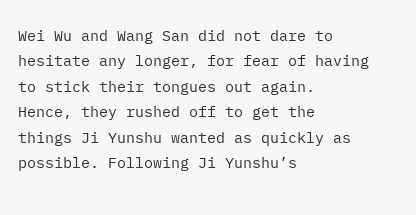Wei Wu and Wang San did not dare to hesitate any longer, for fear of having to stick their tongues out again. Hence, they rushed off to get the things Ji Yunshu wanted as quickly as possible. Following Ji Yunshu’s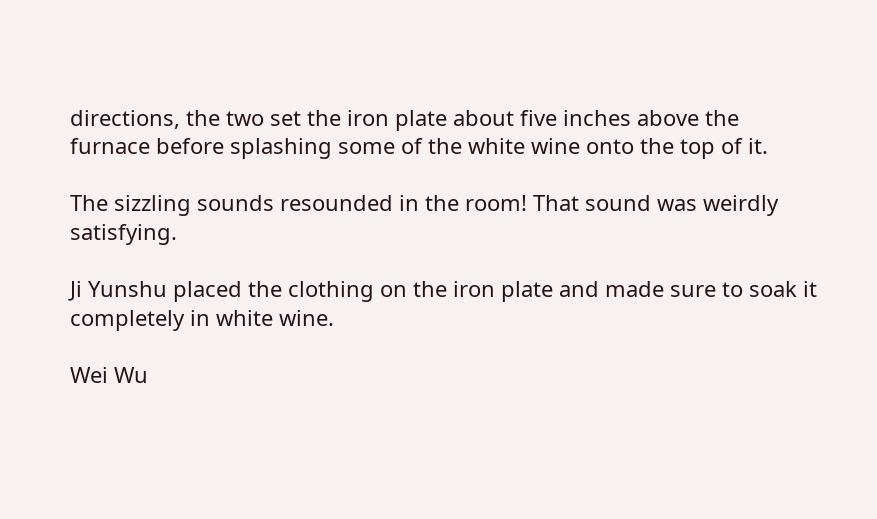directions, the two set the iron plate about five inches above the furnace before splashing some of the white wine onto the top of it.

The sizzling sounds resounded in the room! That sound was weirdly satisfying.

Ji Yunshu placed the clothing on the iron plate and made sure to soak it completely in white wine.

Wei Wu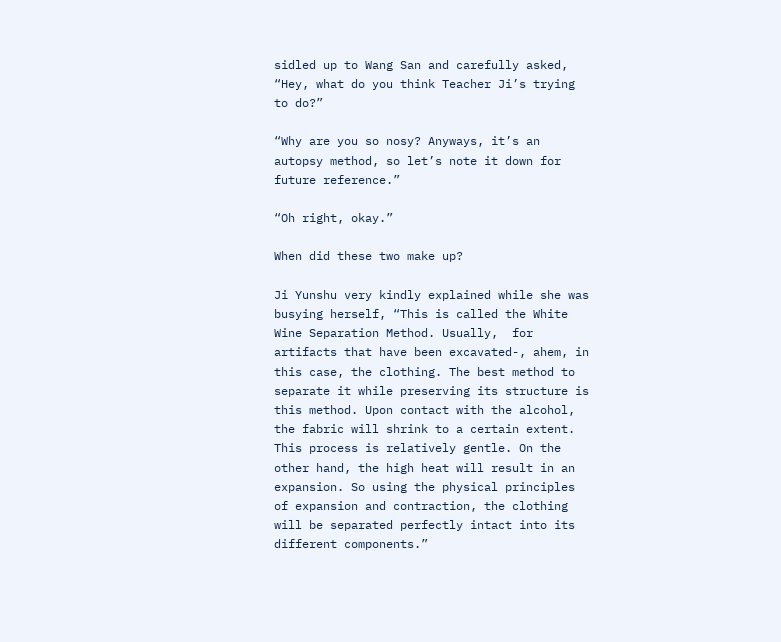sidled up to Wang San and carefully asked, “Hey, what do you think Teacher Ji’s trying to do?”

“Why are you so nosy? Anyways, it’s an autopsy method, so let’s note it down for future reference.”

“Oh right, okay.”

When did these two make up?

Ji Yunshu very kindly explained while she was busying herself, “This is called the White Wine Separation Method. Usually,  for artifacts that have been excavated-, ahem, in this case, the clothing. The best method to separate it while preserving its structure is this method. Upon contact with the alcohol, the fabric will shrink to a certain extent. This process is relatively gentle. On the other hand, the high heat will result in an expansion. So using the physical principles of expansion and contraction, the clothing will be separated perfectly intact into its different components.”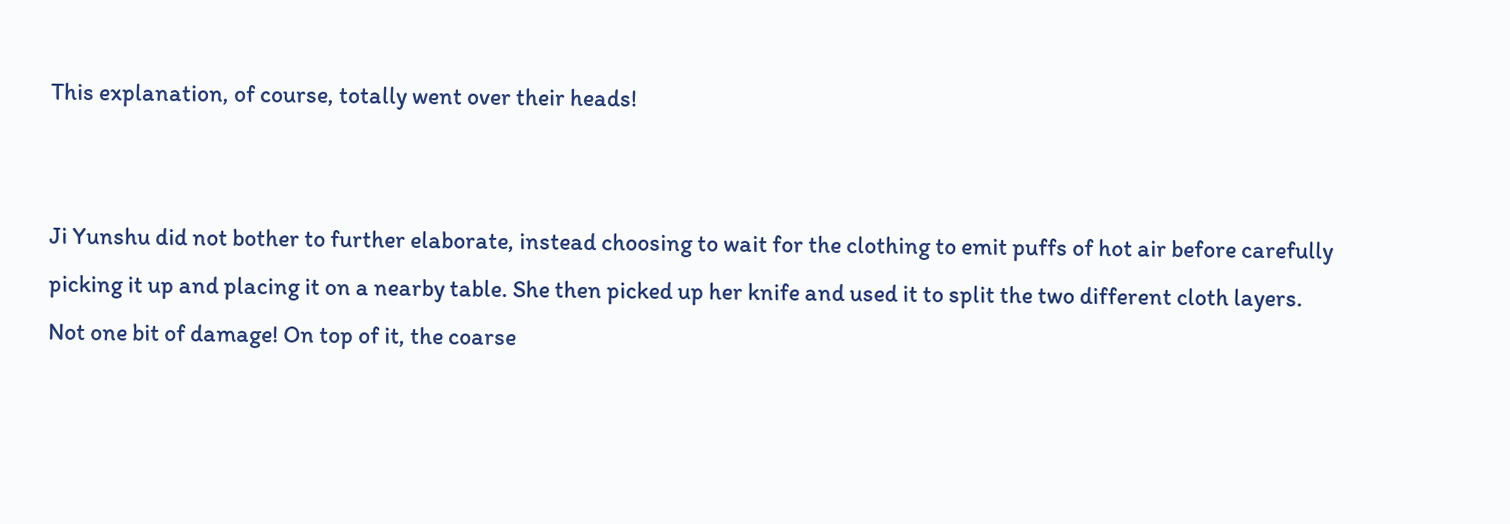This explanation, of course, totally went over their heads!


Ji Yunshu did not bother to further elaborate, instead choosing to wait for the clothing to emit puffs of hot air before carefully picking it up and placing it on a nearby table. She then picked up her knife and used it to split the two different cloth layers. Not one bit of damage! On top of it, the coarse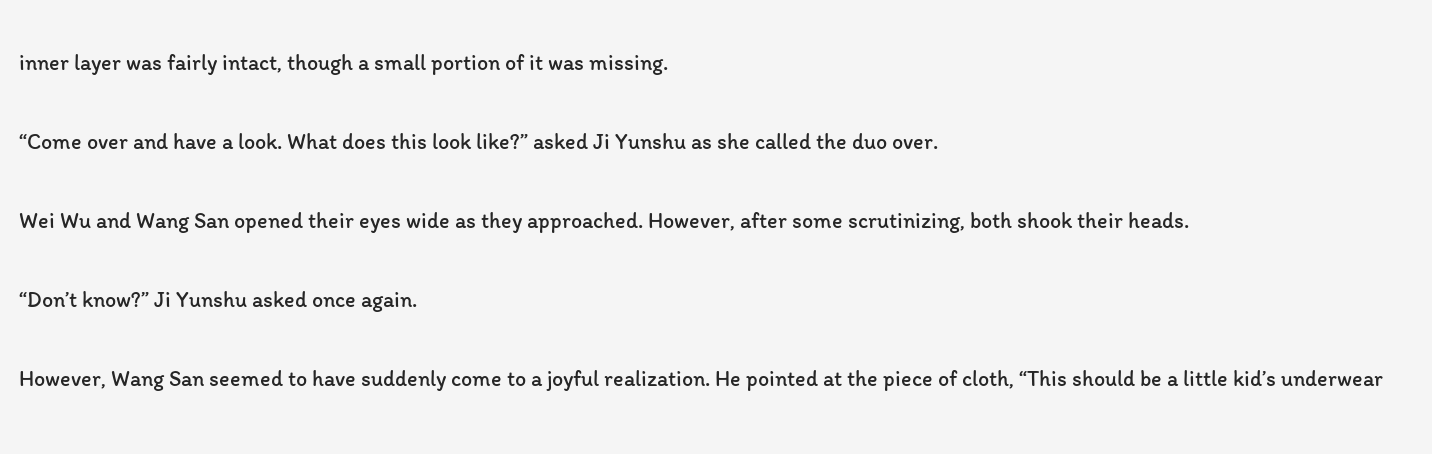inner layer was fairly intact, though a small portion of it was missing.

“Come over and have a look. What does this look like?” asked Ji Yunshu as she called the duo over.

Wei Wu and Wang San opened their eyes wide as they approached. However, after some scrutinizing, both shook their heads.

“Don’t know?” Ji Yunshu asked once again.

However, Wang San seemed to have suddenly come to a joyful realization. He pointed at the piece of cloth, “This should be a little kid’s underwear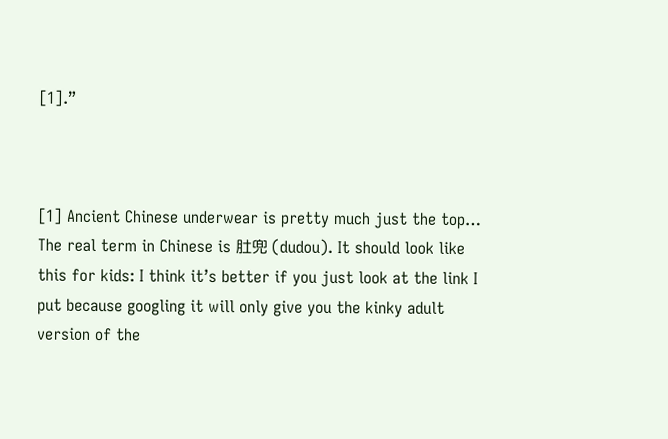[1].”



[1] Ancient Chinese underwear is pretty much just the top… The real term in Chinese is 肚兜 (dudou). It should look like this for kids: I think it’s better if you just look at the link I put because googling it will only give you the kinky adult version of the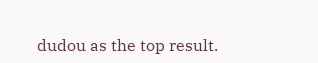dudou as the top result.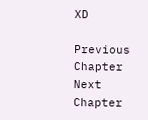XD

Previous Chapter Next Chapter